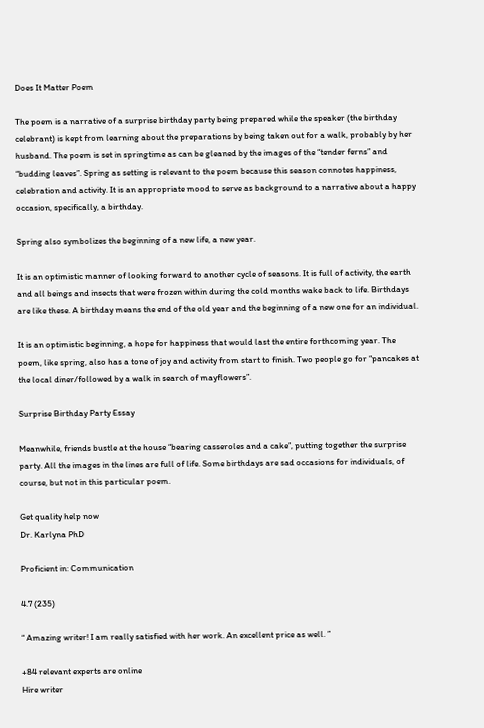Does It Matter Poem

The poem is a narrative of a surprise birthday party being prepared while the speaker (the birthday celebrant) is kept from learning about the preparations by being taken out for a walk, probably by her husband. The poem is set in springtime as can be gleaned by the images of the “tender ferns” and “budding leaves”. Spring as setting is relevant to the poem because this season connotes happiness, celebration and activity. It is an appropriate mood to serve as background to a narrative about a happy occasion, specifically, a birthday.

Spring also symbolizes the beginning of a new life, a new year.

It is an optimistic manner of looking forward to another cycle of seasons. It is full of activity, the earth and all beings and insects that were frozen within during the cold months wake back to life. Birthdays are like these. A birthday means the end of the old year and the beginning of a new one for an individual.

It is an optimistic beginning, a hope for happiness that would last the entire forthcoming year. The poem, like spring, also has a tone of joy and activity from start to finish. Two people go for “pancakes at the local diner/followed by a walk in search of mayflowers”.

Surprise Birthday Party Essay

Meanwhile, friends bustle at the house “bearing casseroles and a cake”, putting together the surprise party. All the images in the lines are full of life. Some birthdays are sad occasions for individuals, of course, but not in this particular poem.

Get quality help now
Dr. Karlyna PhD

Proficient in: Communication

4.7 (235)

“ Amazing writer! I am really satisfied with her work. An excellent price as well. ”

+84 relevant experts are online
Hire writer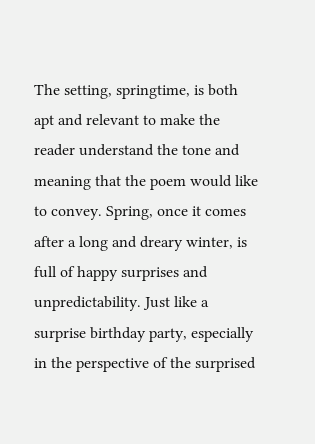The setting, springtime, is both apt and relevant to make the reader understand the tone and meaning that the poem would like to convey. Spring, once it comes after a long and dreary winter, is full of happy surprises and unpredictability. Just like a surprise birthday party, especially in the perspective of the surprised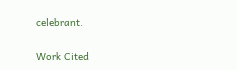celebrant.

Work Cited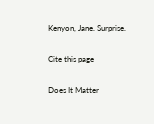Kenyon, Jane. Surprise.

Cite this page

Does It Matter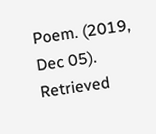Poem. (2019, Dec 05). Retrieved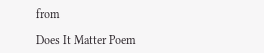from

Does It Matter Poem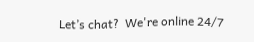Let’s chat?  We're online 24/7